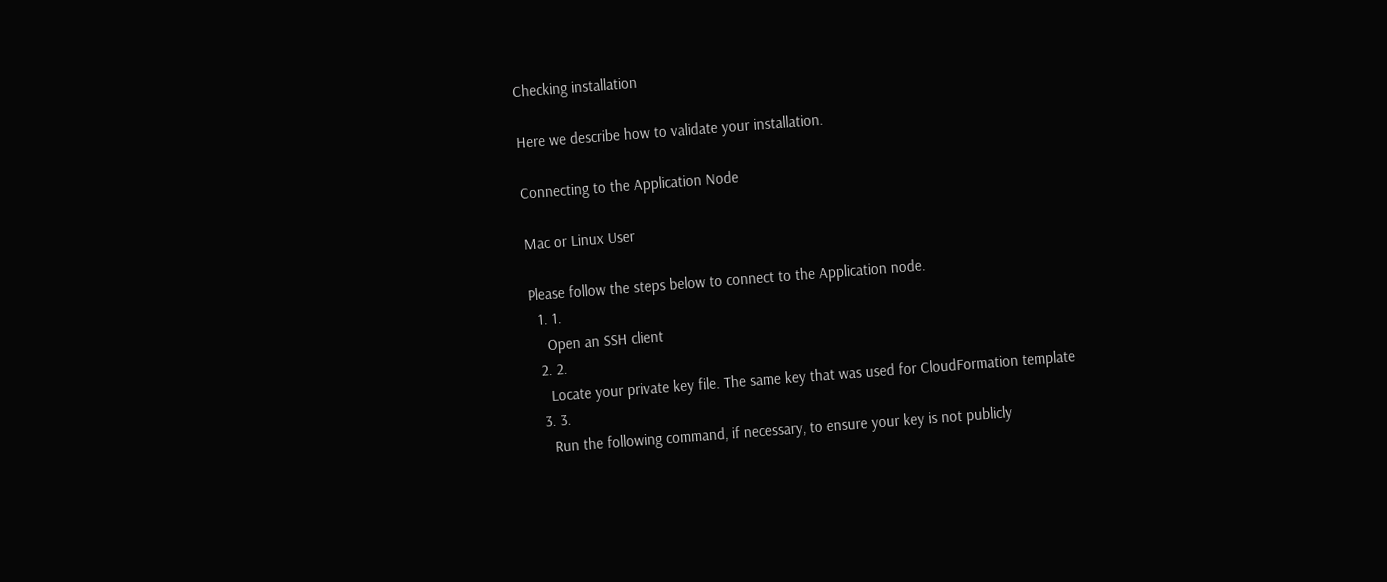Checking installation

Here we describe how to validate your installation.

Connecting to the Application Node

Mac or Linux User

Please follow the steps below to connect to the Application node.
  1. 1.
    Open an SSH client
  2. 2.
    Locate your private key file. The same key that was used for CloudFormation template
  3. 3.
    Run the following command, if necessary, to ensure your key is not publicly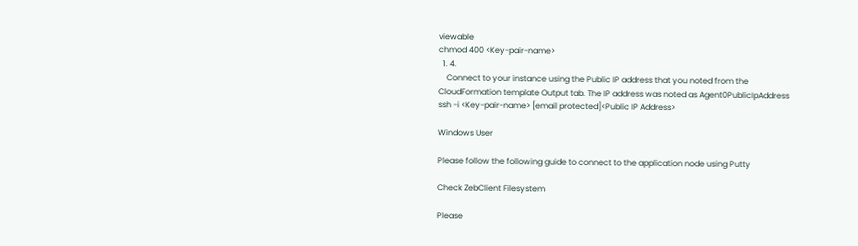viewable
chmod 400 <Key-pair-name>
  1. 4.
    Connect to your instance using the Public IP address that you noted from the CloudFormation template Output tab. The IP address was noted as Agent0PublicIpAddress
ssh -i <Key-pair-name> [email protected]<Public IP Address>

Windows User

Please follow the following guide to connect to the application node using Putty

Check ZebClient Filesystem

Please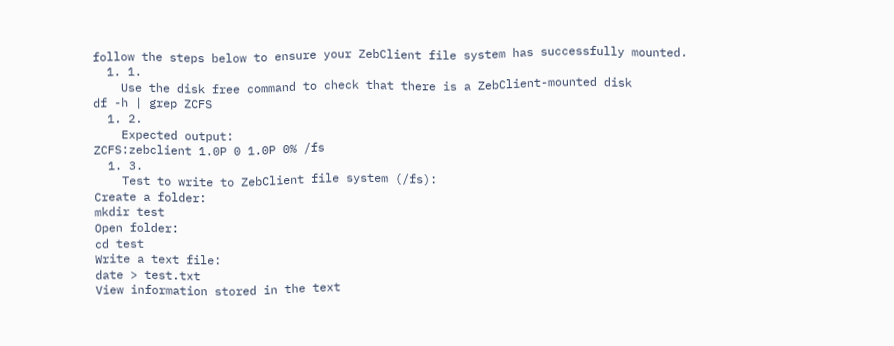follow the steps below to ensure your ZebClient file system has successfully mounted.
  1. 1.
    Use the disk free command to check that there is a ZebClient-mounted disk
df -h | grep ZCFS
  1. 2.
    Expected output:
ZCFS:zebclient 1.0P 0 1.0P 0% /fs
  1. 3.
    Test to write to ZebClient file system (/fs):
Create a folder:
mkdir test
Open folder:
cd test
Write a text file:
date > test.txt
View information stored in the text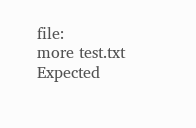file:
more test.txt
Expected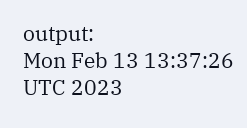output:
Mon Feb 13 13:37:26 UTC 2023